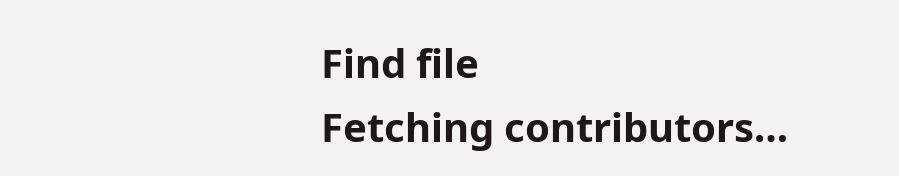Find file
Fetching contributors…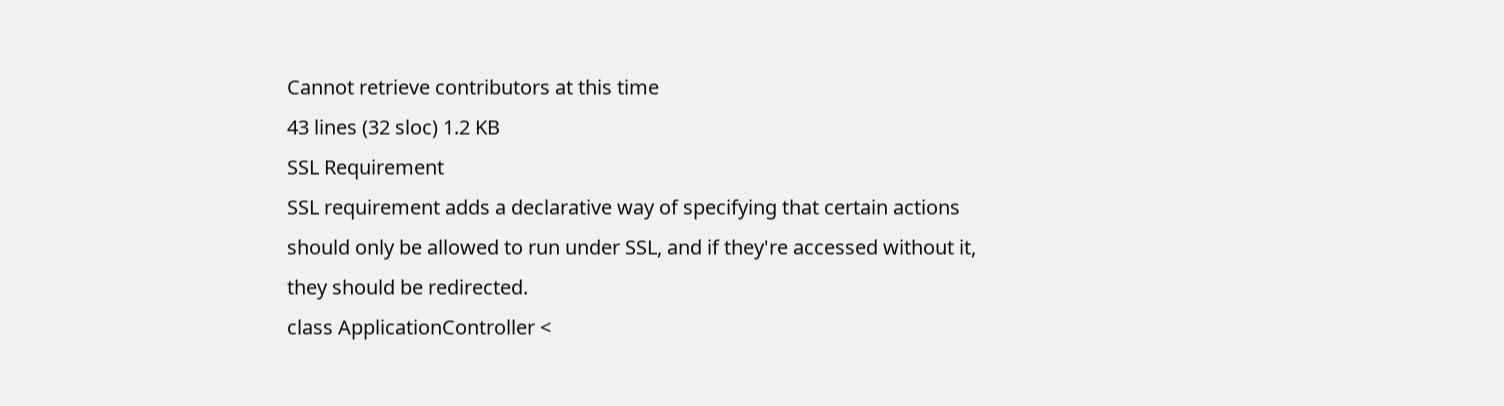Cannot retrieve contributors at this time
43 lines (32 sloc) 1.2 KB
SSL Requirement
SSL requirement adds a declarative way of specifying that certain actions
should only be allowed to run under SSL, and if they're accessed without it,
they should be redirected.
class ApplicationController <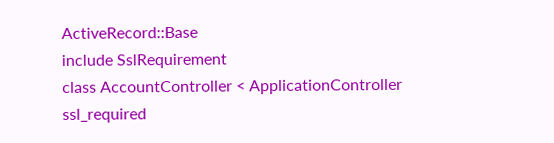ActiveRecord::Base
include SslRequirement
class AccountController < ApplicationController
ssl_required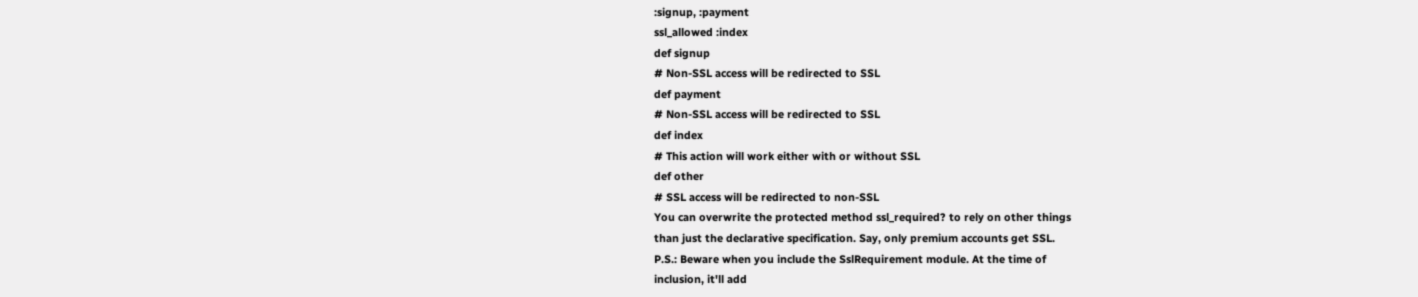:signup, :payment
ssl_allowed :index
def signup
# Non-SSL access will be redirected to SSL
def payment
# Non-SSL access will be redirected to SSL
def index
# This action will work either with or without SSL
def other
# SSL access will be redirected to non-SSL
You can overwrite the protected method ssl_required? to rely on other things
than just the declarative specification. Say, only premium accounts get SSL.
P.S.: Beware when you include the SslRequirement module. At the time of
inclusion, it'll add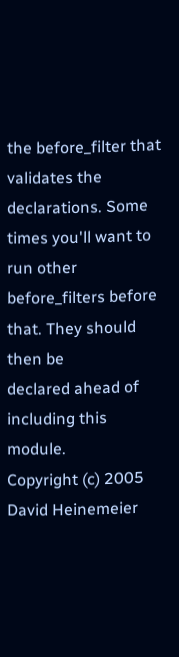the before_filter that validates the declarations. Some
times you'll want to run other before_filters before that. They should then be
declared ahead of including this module.
Copyright (c) 2005 David Heinemeier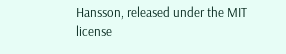Hansson, released under the MIT license